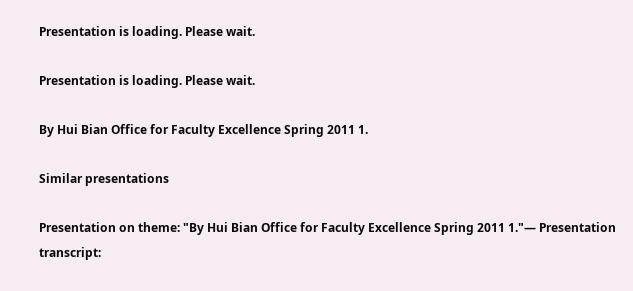Presentation is loading. Please wait.

Presentation is loading. Please wait.

By Hui Bian Office for Faculty Excellence Spring 2011 1.

Similar presentations

Presentation on theme: "By Hui Bian Office for Faculty Excellence Spring 2011 1."— Presentation transcript: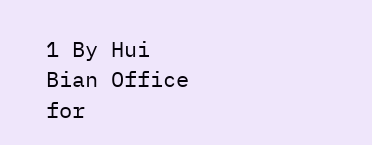1 By Hui Bian Office for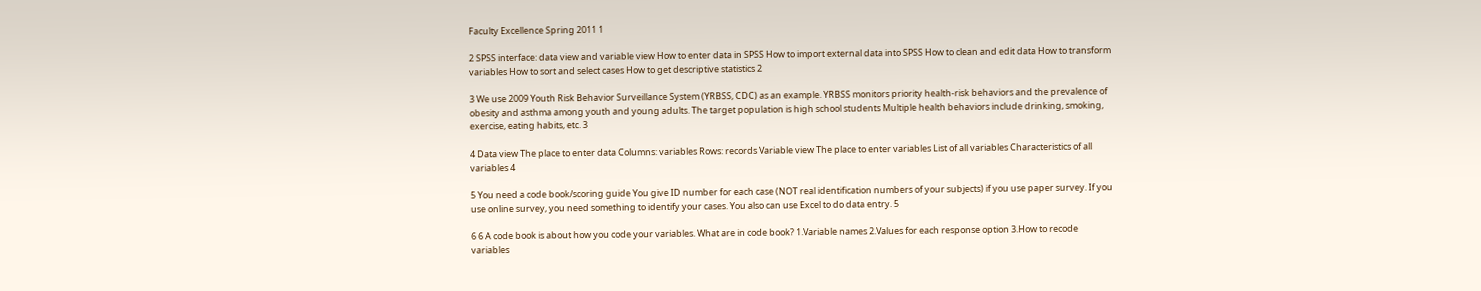Faculty Excellence Spring 2011 1

2 SPSS interface: data view and variable view How to enter data in SPSS How to import external data into SPSS How to clean and edit data How to transform variables How to sort and select cases How to get descriptive statistics 2

3 We use 2009 Youth Risk Behavior Surveillance System (YRBSS, CDC) as an example. YRBSS monitors priority health-risk behaviors and the prevalence of obesity and asthma among youth and young adults. The target population is high school students Multiple health behaviors include drinking, smoking, exercise, eating habits, etc. 3

4 Data view The place to enter data Columns: variables Rows: records Variable view The place to enter variables List of all variables Characteristics of all variables 4

5 You need a code book/scoring guide You give ID number for each case (NOT real identification numbers of your subjects) if you use paper survey. If you use online survey, you need something to identify your cases. You also can use Excel to do data entry. 5

6 6 A code book is about how you code your variables. What are in code book? 1.Variable names 2.Values for each response option 3.How to recode variables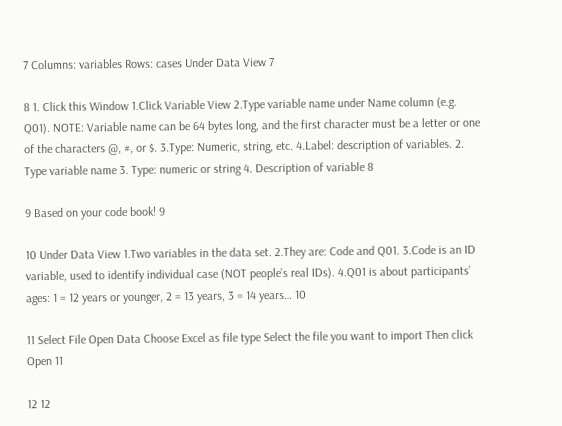7 Columns: variables Rows: cases Under Data View 7

8 1. Click this Window 1.Click Variable View 2.Type variable name under Name column (e.g. Q01). NOTE: Variable name can be 64 bytes long, and the first character must be a letter or one of the characters @, #, or $. 3.Type: Numeric, string, etc. 4.Label: description of variables. 2. Type variable name 3. Type: numeric or string 4. Description of variable 8

9 Based on your code book! 9

10 Under Data View 1.Two variables in the data set. 2.They are: Code and Q01. 3.Code is an ID variable, used to identify individual case (NOT people’s real IDs). 4.Q01 is about participants’ ages: 1 = 12 years or younger, 2 = 13 years, 3 = 14 years… 10

11 Select File Open Data Choose Excel as file type Select the file you want to import Then click Open 11

12 12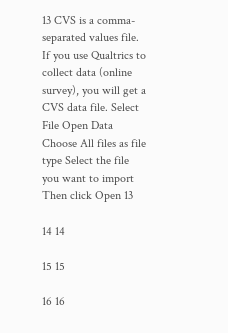13 CVS is a comma-separated values file. If you use Qualtrics to collect data (online survey), you will get a CVS data file. Select File Open Data Choose All files as file type Select the file you want to import Then click Open 13

14 14

15 15

16 16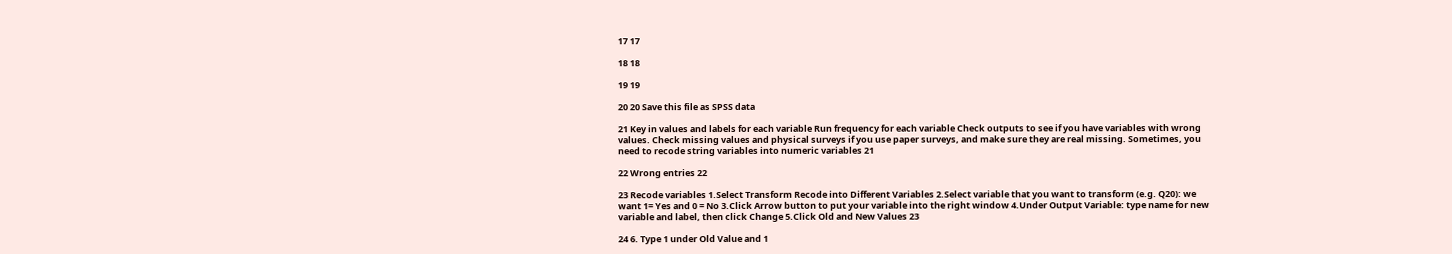17 17

18 18

19 19

20 20 Save this file as SPSS data

21 Key in values and labels for each variable Run frequency for each variable Check outputs to see if you have variables with wrong values. Check missing values and physical surveys if you use paper surveys, and make sure they are real missing. Sometimes, you need to recode string variables into numeric variables 21

22 Wrong entries 22

23 Recode variables 1.Select Transform Recode into Different Variables 2.Select variable that you want to transform (e.g. Q20): we want 1= Yes and 0 = No 3.Click Arrow button to put your variable into the right window 4.Under Output Variable: type name for new variable and label, then click Change 5.Click Old and New Values 23

24 6. Type 1 under Old Value and 1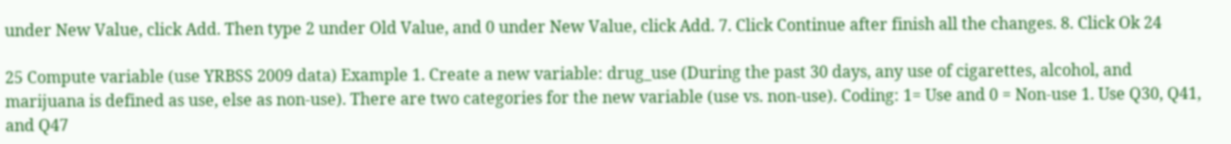under New Value, click Add. Then type 2 under Old Value, and 0 under New Value, click Add. 7. Click Continue after finish all the changes. 8. Click Ok 24

25 Compute variable (use YRBSS 2009 data) Example 1. Create a new variable: drug_use (During the past 30 days, any use of cigarettes, alcohol, and marijuana is defined as use, else as non-use). There are two categories for the new variable (use vs. non-use). Coding: 1= Use and 0 = Non-use 1. Use Q30, Q41, and Q47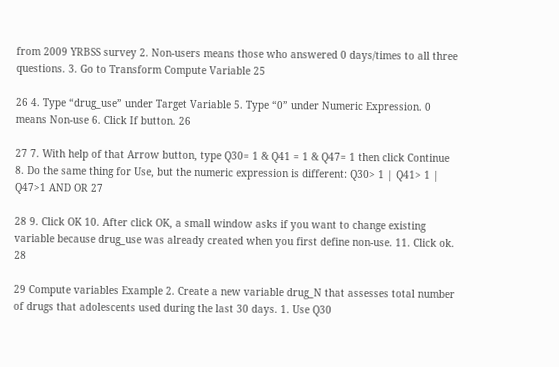from 2009 YRBSS survey 2. Non-users means those who answered 0 days/times to all three questions. 3. Go to Transform Compute Variable 25

26 4. Type “drug_use” under Target Variable 5. Type “0” under Numeric Expression. 0 means Non-use 6. Click If button. 26

27 7. With help of that Arrow button, type Q30= 1 & Q41 = 1 & Q47= 1 then click Continue 8. Do the same thing for Use, but the numeric expression is different: Q30> 1 | Q41> 1 | Q47>1 AND OR 27

28 9. Click OK 10. After click OK, a small window asks if you want to change existing variable because drug_use was already created when you first define non-use. 11. Click ok. 28

29 Compute variables Example 2. Create a new variable drug_N that assesses total number of drugs that adolescents used during the last 30 days. 1. Use Q30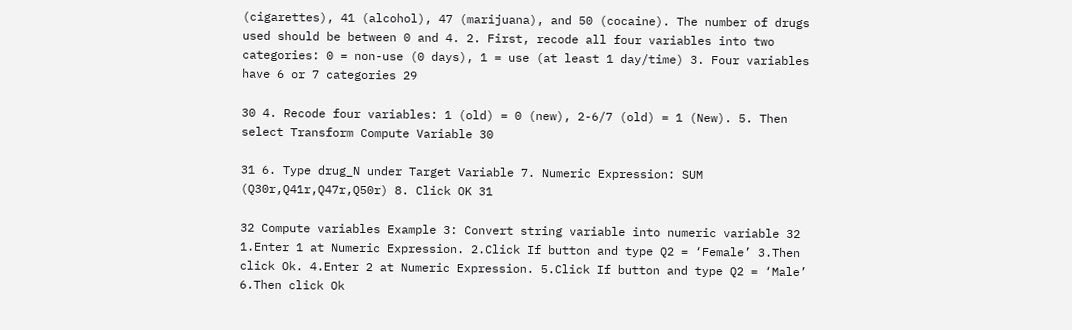(cigarettes), 41 (alcohol), 47 (marijuana), and 50 (cocaine). The number of drugs used should be between 0 and 4. 2. First, recode all four variables into two categories: 0 = non-use (0 days), 1 = use (at least 1 day/time) 3. Four variables have 6 or 7 categories 29

30 4. Recode four variables: 1 (old) = 0 (new), 2-6/7 (old) = 1 (New). 5. Then select Transform Compute Variable 30

31 6. Type drug_N under Target Variable 7. Numeric Expression: SUM (Q30r,Q41r,Q47r,Q50r) 8. Click OK 31

32 Compute variables Example 3: Convert string variable into numeric variable 32 1.Enter 1 at Numeric Expression. 2.Click If button and type Q2 = ‘Female’ 3.Then click Ok. 4.Enter 2 at Numeric Expression. 5.Click If button and type Q2 = ‘Male’ 6.Then click Ok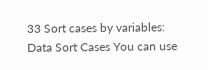33 Sort cases by variables: Data Sort Cases You can use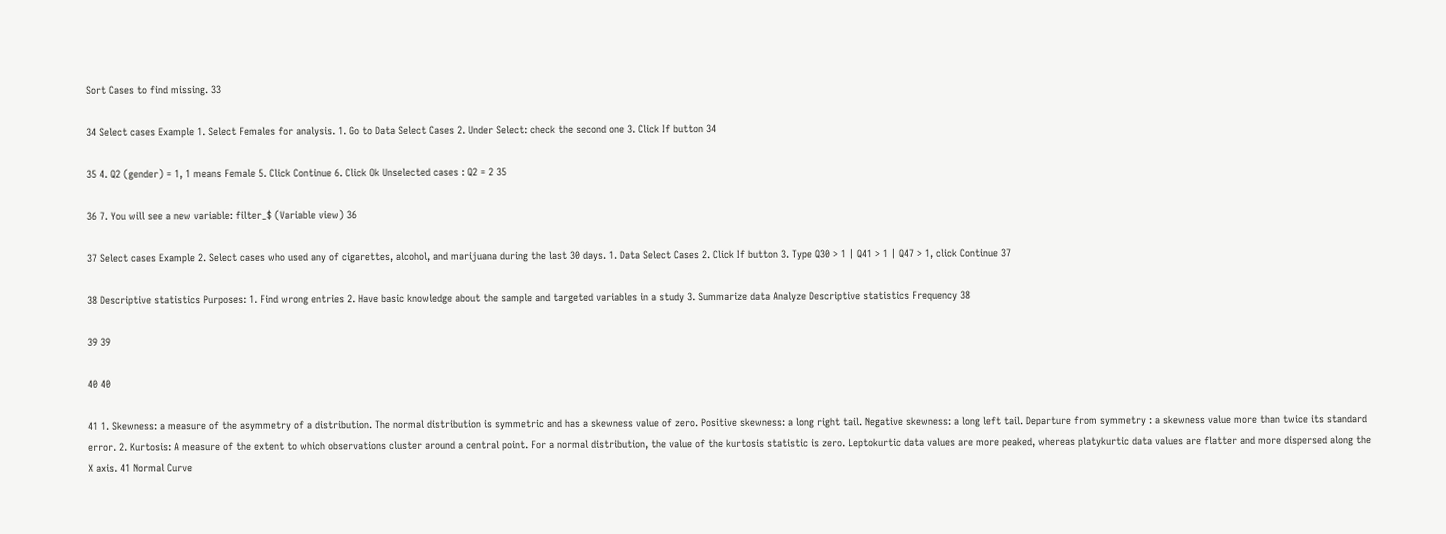Sort Cases to find missing. 33

34 Select cases Example 1. Select Females for analysis. 1. Go to Data Select Cases 2. Under Select: check the second one 3. Click If button 34

35 4. Q2 (gender) = 1, 1 means Female 5. Click Continue 6. Click Ok Unselected cases : Q2 = 2 35

36 7. You will see a new variable: filter_$ (Variable view) 36

37 Select cases Example 2. Select cases who used any of cigarettes, alcohol, and marijuana during the last 30 days. 1. Data Select Cases 2. Click If button 3. Type Q30 > 1 | Q41 > 1 | Q47 > 1, click Continue 37

38 Descriptive statistics Purposes: 1. Find wrong entries 2. Have basic knowledge about the sample and targeted variables in a study 3. Summarize data Analyze Descriptive statistics Frequency 38

39 39

40 40

41 1. Skewness: a measure of the asymmetry of a distribution. The normal distribution is symmetric and has a skewness value of zero. Positive skewness: a long right tail. Negative skewness: a long left tail. Departure from symmetry : a skewness value more than twice its standard error. 2. Kurtosis: A measure of the extent to which observations cluster around a central point. For a normal distribution, the value of the kurtosis statistic is zero. Leptokurtic data values are more peaked, whereas platykurtic data values are flatter and more dispersed along the X axis. 41 Normal Curve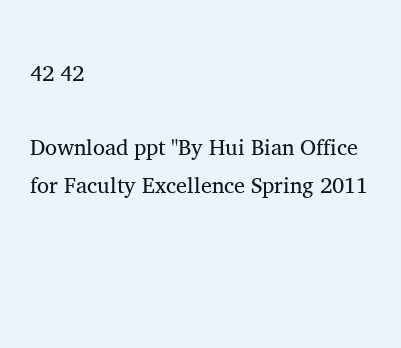42 42

Download ppt "By Hui Bian Office for Faculty Excellence Spring 2011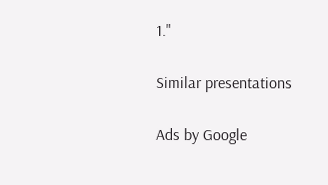1."

Similar presentations

Ads by Google